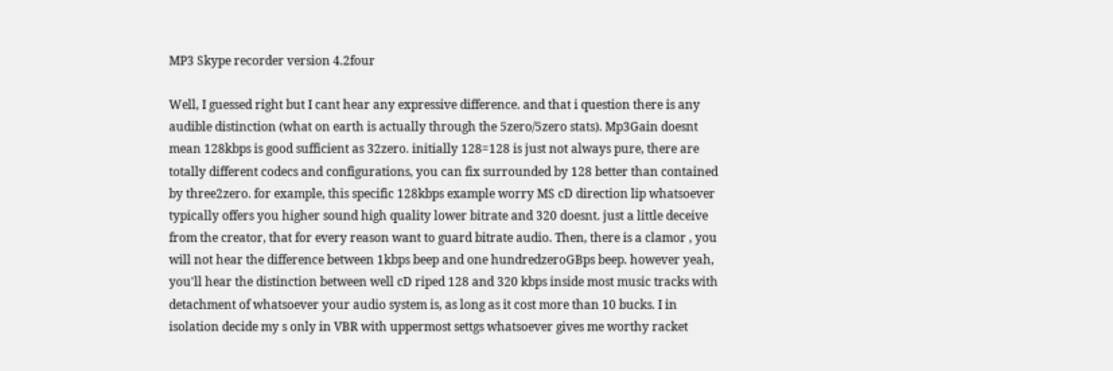MP3 Skype recorder version 4.2four

Well, I guessed right but I cant hear any expressive difference. and that i question there is any audible distinction (what on earth is actually through the 5zero/5zero stats). Mp3Gain doesnt mean 128kbps is good sufficient as 32zero. initially 128=128 is just not always pure, there are totally different codecs and configurations, you can fix surrounded by 128 better than contained by three2zero. for example, this specific 128kbps example worry MS cD direction lip whatsoever typically offers you higher sound high quality lower bitrate and 320 doesnt. just a little deceive from the creator, that for every reason want to guard bitrate audio. Then, there is a clamor , you will not hear the difference between 1kbps beep and one hundredzeroGBps beep. however yeah, you'll hear the distinction between well cD riped 128 and 320 kbps inside most music tracks with detachment of whatsoever your audio system is, as long as it cost more than 10 bucks. I in isolation decide my s only in VBR with uppermost settgs whatsoever gives me worthy racket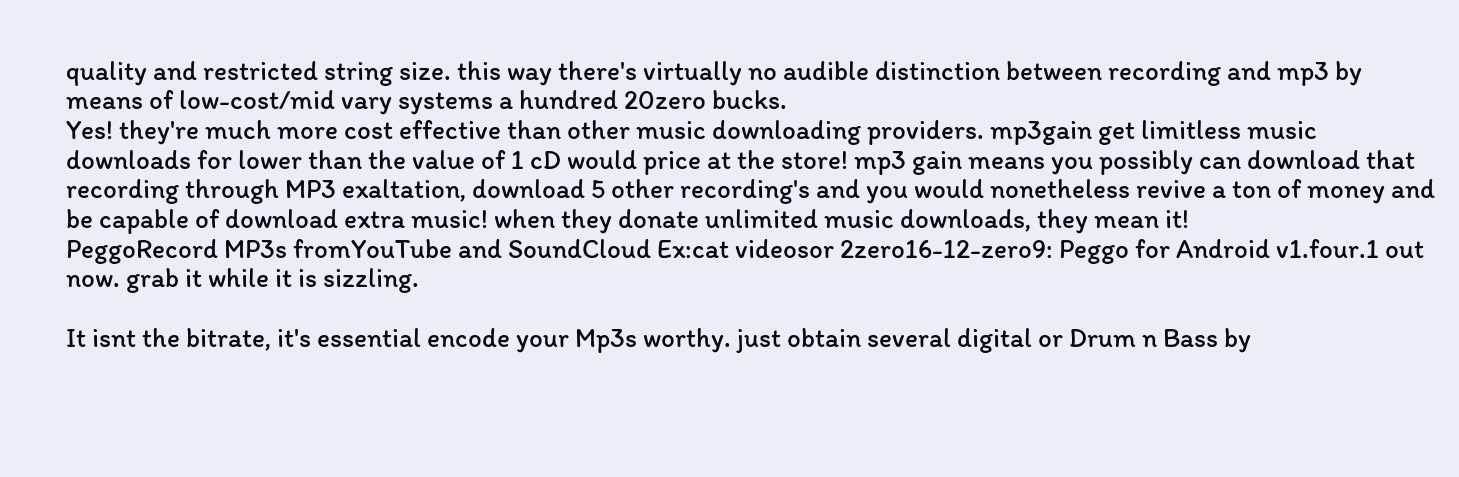quality and restricted string size. this way there's virtually no audible distinction between recording and mp3 by means of low-cost/mid vary systems a hundred 20zero bucks.
Yes! they're much more cost effective than other music downloading providers. mp3gain get limitless music downloads for lower than the value of 1 cD would price at the store! mp3 gain means you possibly can download that recording through MP3 exaltation, download 5 other recording's and you would nonetheless revive a ton of money and be capable of download extra music! when they donate unlimited music downloads, they mean it!
PeggoRecord MP3s fromYouTube and SoundCloud Ex:cat videosor 2zero16-12-zero9: Peggo for Android v1.four.1 out now. grab it while it is sizzling.

It isnt the bitrate, it's essential encode your Mp3s worthy. just obtain several digital or Drum n Bass by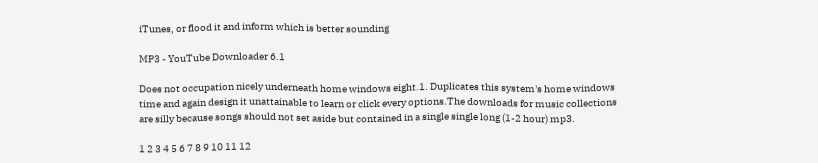iTunes, or flood it and inform which is better sounding

MP3 - YouTube Downloader 6.1

Does not occupation nicely underneath home windows eight.1. Duplicates this system's home windows time and again design it unattainable to learn or click every options.The downloads for music collections are silly because songs should not set aside but contained in a single single long (1-2 hour) mp3.

1 2 3 4 5 6 7 8 9 10 11 12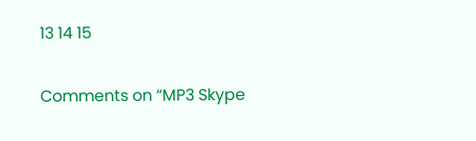13 14 15

Comments on “MP3 Skype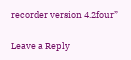recorder version 4.2four”

Leave a Reply